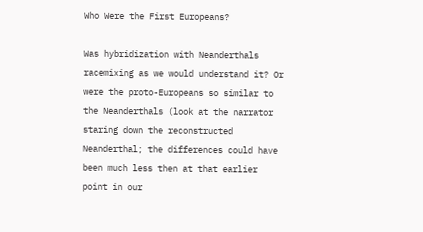Who Were the First Europeans?

Was hybridization with Neanderthals racemixing as we would understand it? Or were the proto-Europeans so similar to the Neanderthals (look at the narrator staring down the reconstructed Neanderthal; the differences could have been much less then at that earlier point in our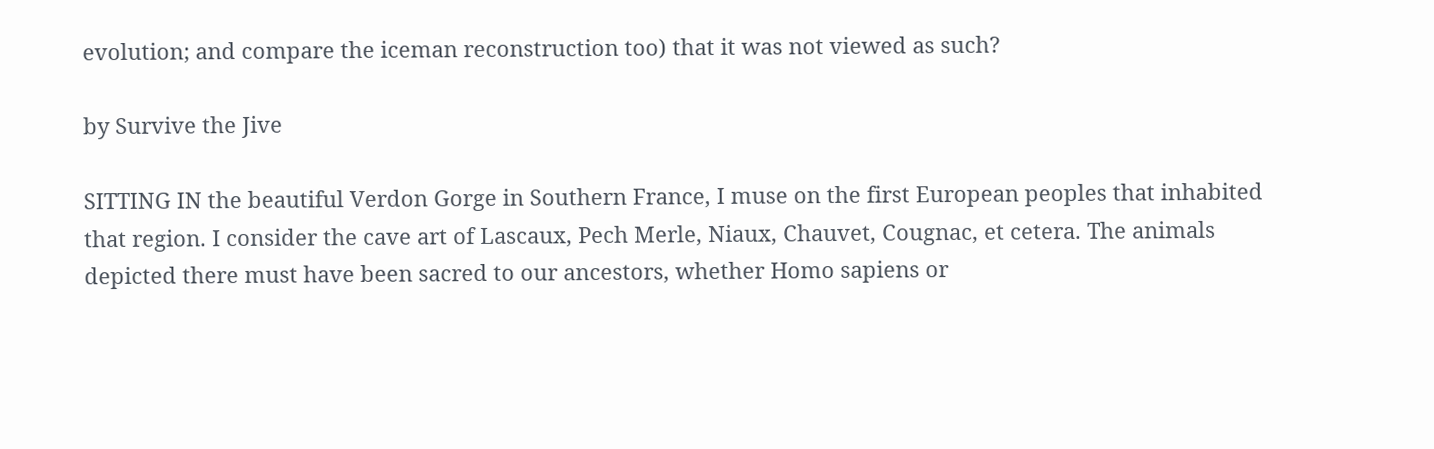evolution; and compare the iceman reconstruction too) that it was not viewed as such?

by Survive the Jive

SITTING IN the beautiful Verdon Gorge in Southern France, I muse on the first European peoples that inhabited that region. I consider the cave art of Lascaux, Pech Merle, Niaux, Chauvet, Cougnac, et cetera. The animals depicted there must have been sacred to our ancestors, whether Homo sapiens or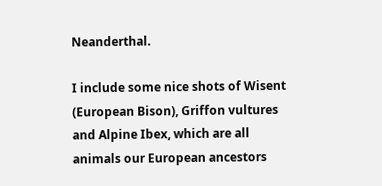Neanderthal.

I include some nice shots of Wisent (European Bison), Griffon vultures and Alpine Ibex, which are all animals our European ancestors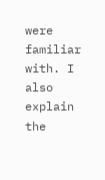were familiar with. I also explain the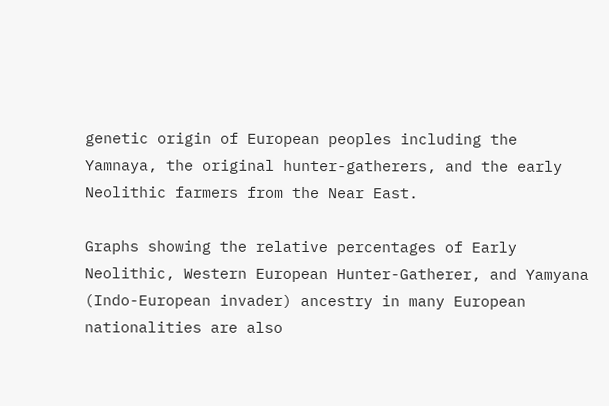genetic origin of European peoples including the Yamnaya, the original hunter-gatherers, and the early Neolithic farmers from the Near East.

Graphs showing the relative percentages of Early Neolithic, Western European Hunter-Gatherer, and Yamyana (Indo-European invader) ancestry in many European nationalities are also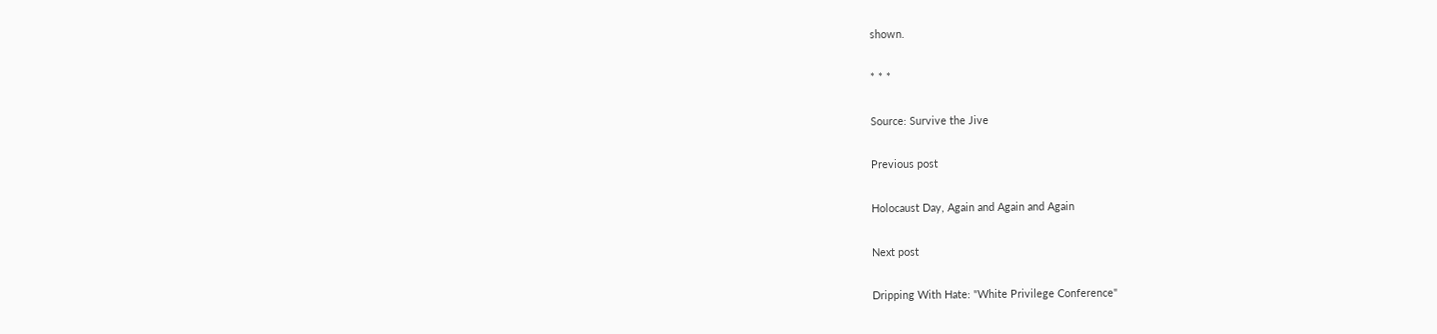shown.

* * *

Source: Survive the Jive

Previous post

Holocaust Day, Again and Again and Again

Next post

Dripping With Hate: "White Privilege Conference"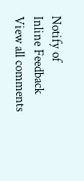Notify of
Inline Feedback
View all comments